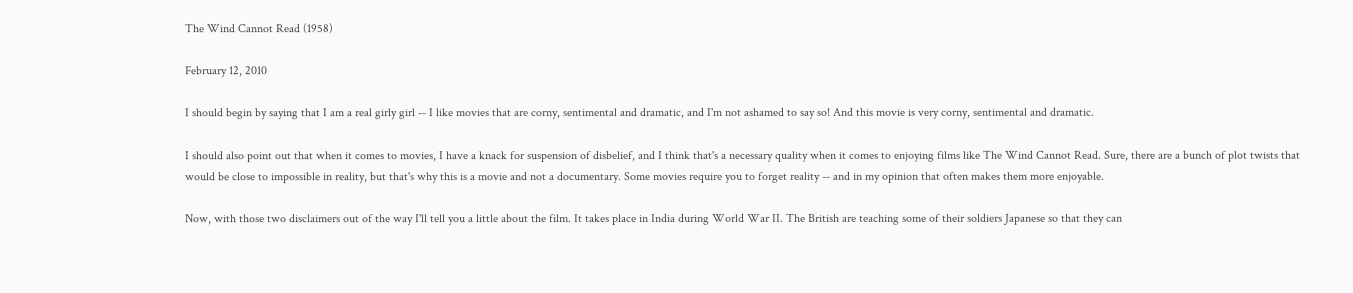The Wind Cannot Read (1958)

February 12, 2010

I should begin by saying that I am a real girly girl -- I like movies that are corny, sentimental and dramatic, and I'm not ashamed to say so! And this movie is very corny, sentimental and dramatic.

I should also point out that when it comes to movies, I have a knack for suspension of disbelief, and I think that's a necessary quality when it comes to enjoying films like The Wind Cannot Read. Sure, there are a bunch of plot twists that would be close to impossible in reality, but that's why this is a movie and not a documentary. Some movies require you to forget reality -- and in my opinion that often makes them more enjoyable.

Now, with those two disclaimers out of the way I'll tell you a little about the film. It takes place in India during World War II. The British are teaching some of their soldiers Japanese so that they can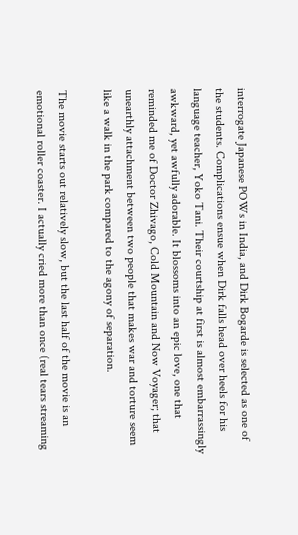interrogate Japanese POWs in India, and Dirk Bogarde is selected as one of the students. Complications ensue when Dirk falls head over heels for his language teacher, Yoko Tani. Their courtship at first is almost embarrassingly awkward, yet awfully adorable. It blossoms into an epic love, one that reminded me of Doctor Zhivago, Cold Mountain and Now Voyager; that unearthly attachment between two people that makes war and torture seem like a walk in the park compared to the agony of separation.

The movie starts out relatively slow, but the last half of the movie is an emotional roller coaster. I actually cried more than once (real tears streaming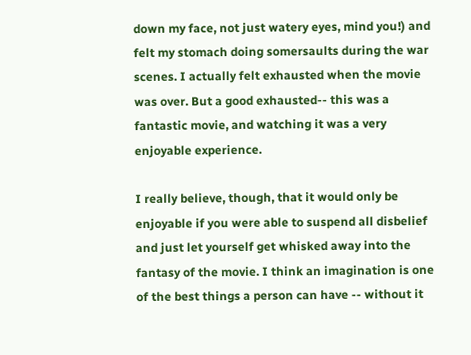down my face, not just watery eyes, mind you!) and felt my stomach doing somersaults during the war scenes. I actually felt exhausted when the movie was over. But a good exhausted-- this was a fantastic movie, and watching it was a very enjoyable experience.

I really believe, though, that it would only be enjoyable if you were able to suspend all disbelief and just let yourself get whisked away into the fantasy of the movie. I think an imagination is one of the best things a person can have -- without it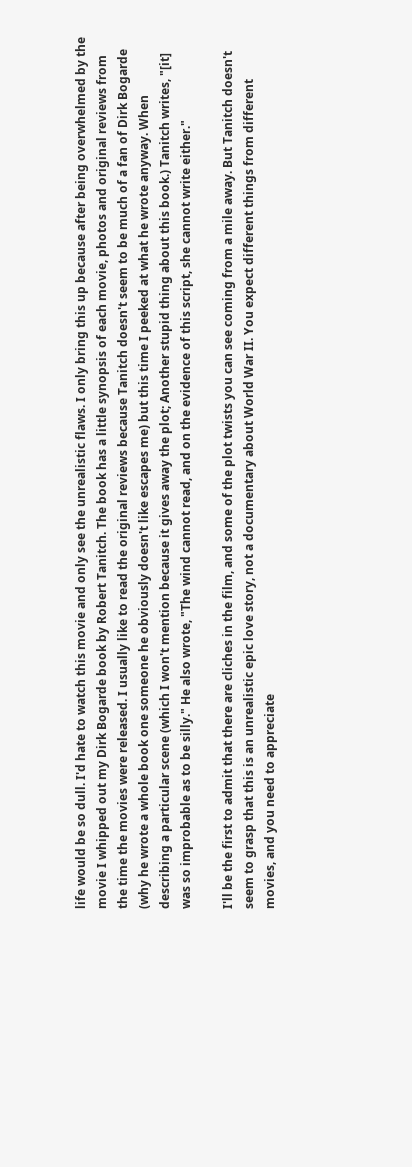life would be so dull. I'd hate to watch this movie and only see the unrealistic flaws. I only bring this up because after being overwhelmed by the movie I whipped out my Dirk Bogarde book by Robert Tanitch. The book has a little synopsis of each movie, photos and original reviews from the time the movies were released. I usually like to read the original reviews because Tanitch doesn't seem to be much of a fan of Dirk Bogarde (why he wrote a whole book one someone he obviously doesn't like escapes me) but this time I peeked at what he wrote anyway. When describing a particular scene (which I won't mention because it gives away the plot; Another stupid thing about this book.) Tanitch writes, "[it] was so improbable as to be silly." He also wrote, "The wind cannot read, and on the evidence of this script, she cannot write either."

I'll be the first to admit that there are cliches in the film, and some of the plot twists you can see coming from a mile away. But Tanitch doesn't seem to grasp that this is an unrealistic epic love story, not a documentary about World War II. You expect different things from different movies, and you need to appreciate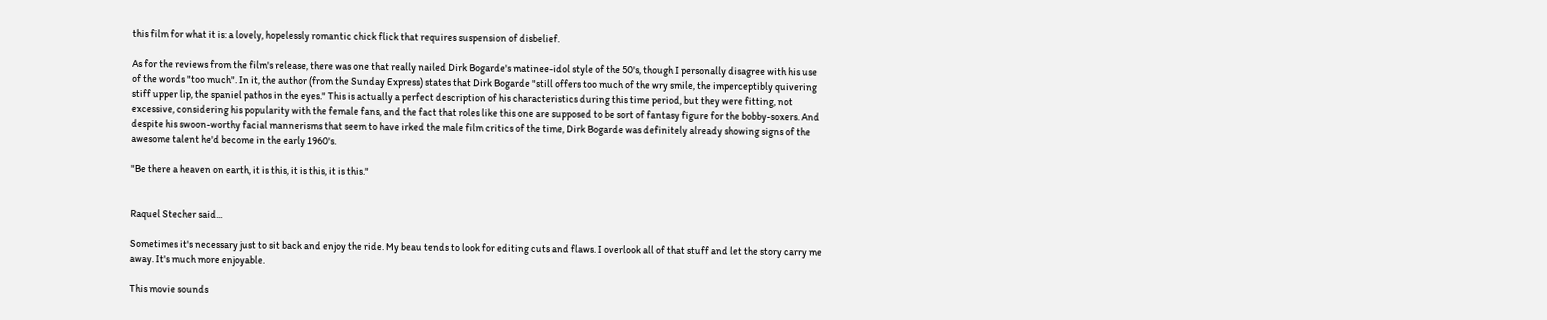this film for what it is: a lovely, hopelessly romantic chick flick that requires suspension of disbelief.

As for the reviews from the film's release, there was one that really nailed Dirk Bogarde's matinee-idol style of the 50's, though I personally disagree with his use of the words "too much". In it, the author (from the Sunday Express) states that Dirk Bogarde "still offers too much of the wry smile, the imperceptibly quivering stiff upper lip, the spaniel pathos in the eyes." This is actually a perfect description of his characteristics during this time period, but they were fitting, not excessive, considering his popularity with the female fans, and the fact that roles like this one are supposed to be sort of fantasy figure for the bobby-soxers. And despite his swoon-worthy facial mannerisms that seem to have irked the male film critics of the time, Dirk Bogarde was definitely already showing signs of the awesome talent he'd become in the early 1960's.

"Be there a heaven on earth, it is this, it is this, it is this."


Raquel Stecher said...

Sometimes it's necessary just to sit back and enjoy the ride. My beau tends to look for editing cuts and flaws. I overlook all of that stuff and let the story carry me away. It's much more enjoyable.

This movie sounds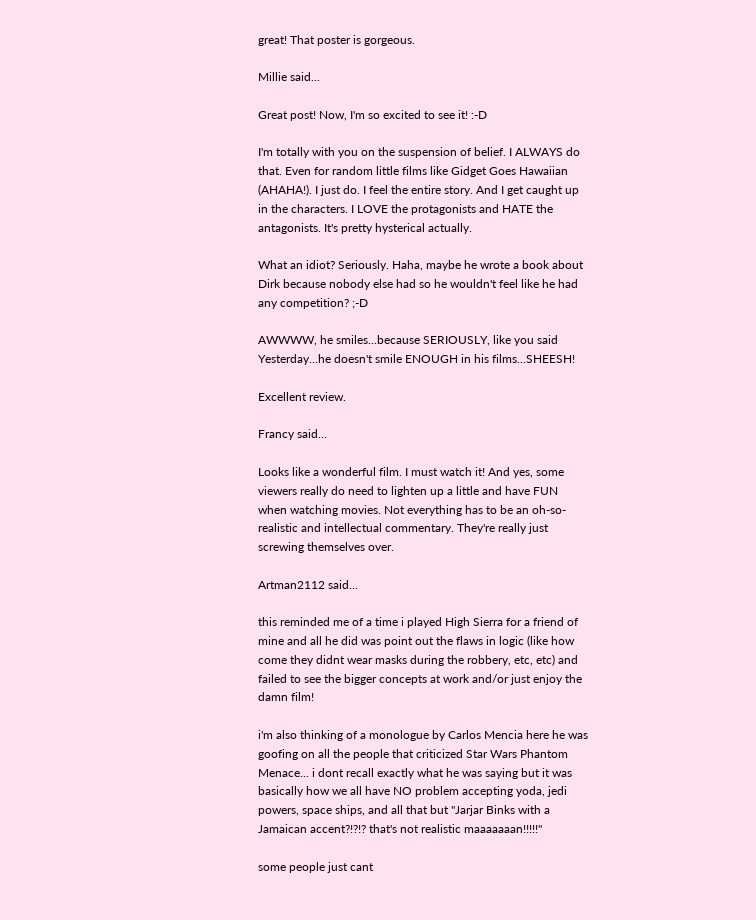great! That poster is gorgeous.

Millie said...

Great post! Now, I'm so excited to see it! :-D

I'm totally with you on the suspension of belief. I ALWAYS do that. Even for random little films like Gidget Goes Hawaiian (AHAHA!). I just do. I feel the entire story. And I get caught up in the characters. I LOVE the protagonists and HATE the antagonists. It's pretty hysterical actually.

What an idiot? Seriously. Haha, maybe he wrote a book about Dirk because nobody else had so he wouldn't feel like he had any competition? ;-D

AWWWW, he smiles...because SERIOUSLY, like you said Yesterday...he doesn't smile ENOUGH in his films...SHEESH!

Excellent review.

Francy said...

Looks like a wonderful film. I must watch it! And yes, some viewers really do need to lighten up a little and have FUN when watching movies. Not everything has to be an oh-so-realistic and intellectual commentary. They're really just screwing themselves over.

Artman2112 said...

this reminded me of a time i played High Sierra for a friend of mine and all he did was point out the flaws in logic (like how come they didnt wear masks during the robbery, etc, etc) and failed to see the bigger concepts at work and/or just enjoy the damn film!

i'm also thinking of a monologue by Carlos Mencia here he was goofing on all the people that criticized Star Wars Phantom Menace... i dont recall exactly what he was saying but it was basically how we all have NO problem accepting yoda, jedi powers, space ships, and all that but "Jarjar Binks with a Jamaican accent?!?!? that's not realistic maaaaaaan!!!!!"

some people just cant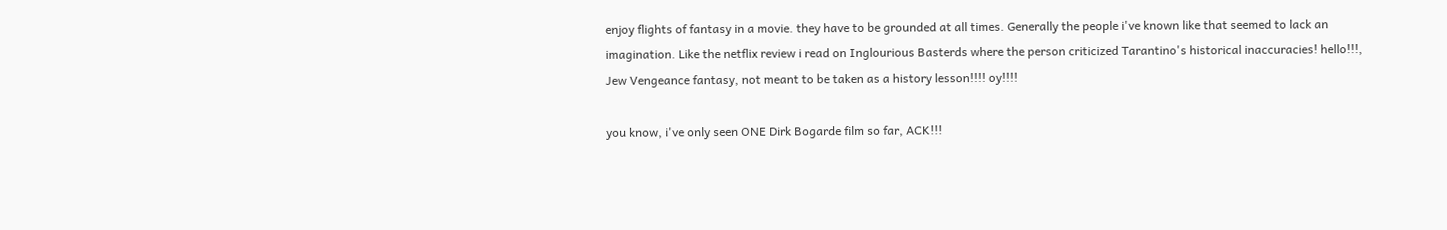enjoy flights of fantasy in a movie. they have to be grounded at all times. Generally the people i've known like that seemed to lack an imagination. Like the netflix review i read on Inglourious Basterds where the person criticized Tarantino's historical inaccuracies! hello!!!, Jew Vengeance fantasy, not meant to be taken as a history lesson!!!! oy!!!!

you know, i've only seen ONE Dirk Bogarde film so far, ACK!!!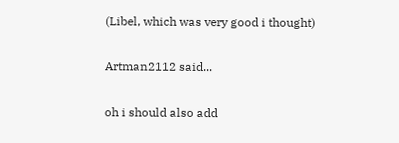(Libel, which was very good i thought)

Artman2112 said...

oh i should also add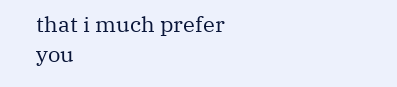that i much prefer you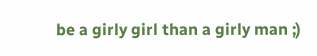be a girly girl than a girly man ;)